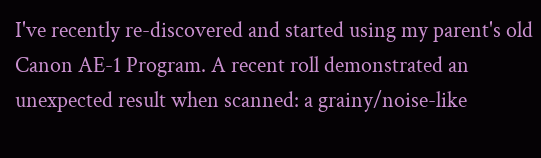I've recently re-discovered and started using my parent's old Canon AE-1 Program. A recent roll demonstrated an unexpected result when scanned: a grainy/noise-like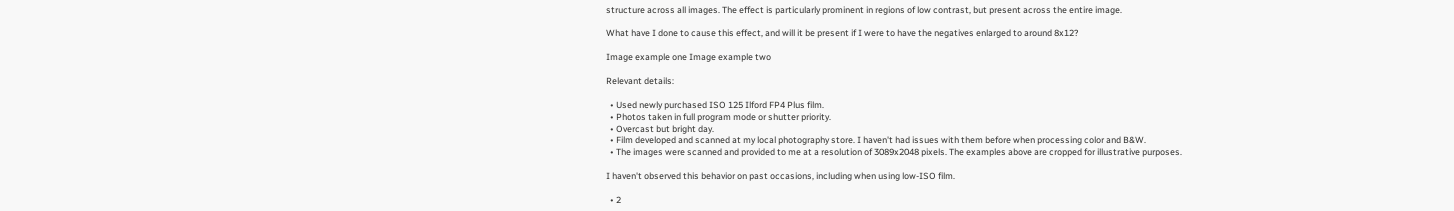structure across all images. The effect is particularly prominent in regions of low contrast, but present across the entire image.

What have I done to cause this effect, and will it be present if I were to have the negatives enlarged to around 8x12?

Image example one Image example two

Relevant details:

  • Used newly purchased ISO 125 Ilford FP4 Plus film.
  • Photos taken in full program mode or shutter priority.
  • Overcast but bright day.
  • Film developed and scanned at my local photography store. I haven't had issues with them before when processing color and B&W.
  • The images were scanned and provided to me at a resolution of 3089x2048 pixels. The examples above are cropped for illustrative purposes.

I haven't observed this behavior on past occasions, including when using low-ISO film.

  • 2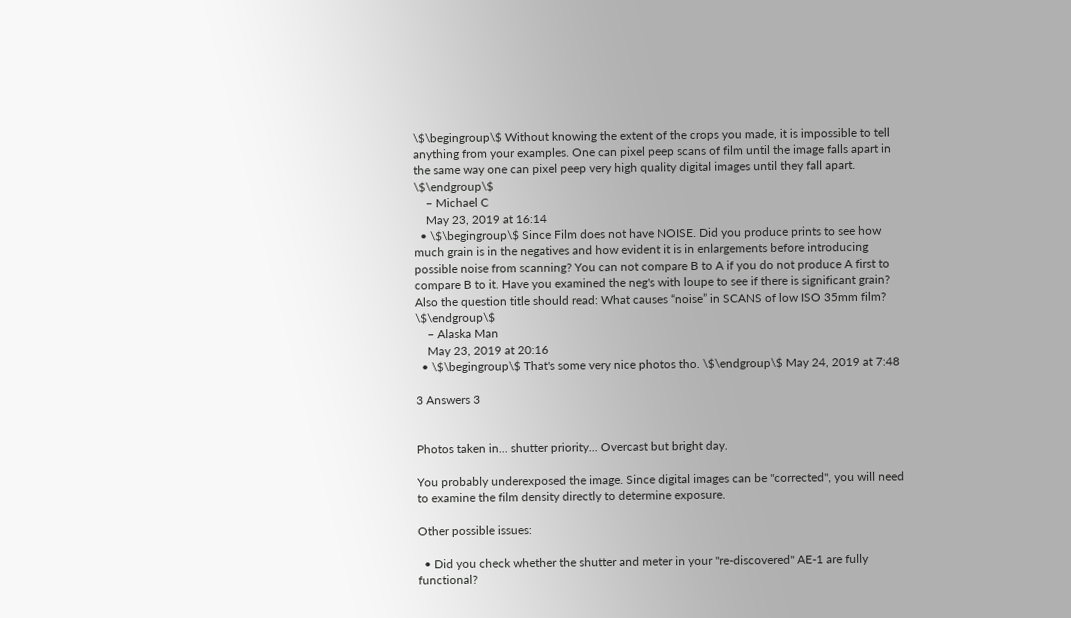\$\begingroup\$ Without knowing the extent of the crops you made, it is impossible to tell anything from your examples. One can pixel peep scans of film until the image falls apart in the same way one can pixel peep very high quality digital images until they fall apart. \$\endgroup\$
    – Michael C
    May 23, 2019 at 16:14
  • \$\begingroup\$ Since Film does not have NOISE. Did you produce prints to see how much grain is in the negatives and how evident it is in enlargements before introducing possible noise from scanning? You can not compare B to A if you do not produce A first to compare B to it. Have you examined the neg's with loupe to see if there is significant grain? Also the question title should read: What causes “noise” in SCANS of low ISO 35mm film? \$\endgroup\$
    – Alaska Man
    May 23, 2019 at 20:16
  • \$\begingroup\$ That's some very nice photos tho. \$\endgroup\$ May 24, 2019 at 7:48

3 Answers 3


Photos taken in... shutter priority... Overcast but bright day.

You probably underexposed the image. Since digital images can be "corrected", you will need to examine the film density directly to determine exposure.

Other possible issues:

  • Did you check whether the shutter and meter in your "re-discovered" AE-1 are fully functional?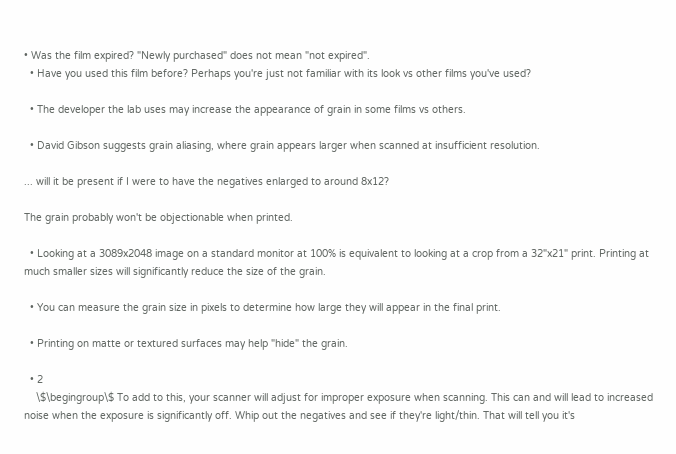• Was the film expired? "Newly purchased" does not mean "not expired".
  • Have you used this film before? Perhaps you're just not familiar with its look vs other films you've used?

  • The developer the lab uses may increase the appearance of grain in some films vs others.

  • David Gibson suggests grain aliasing, where grain appears larger when scanned at insufficient resolution.

... will it be present if I were to have the negatives enlarged to around 8x12?

The grain probably won't be objectionable when printed.

  • Looking at a 3089x2048 image on a standard monitor at 100% is equivalent to looking at a crop from a 32"x21" print. Printing at much smaller sizes will significantly reduce the size of the grain.

  • You can measure the grain size in pixels to determine how large they will appear in the final print.

  • Printing on matte or textured surfaces may help "hide" the grain.

  • 2
    \$\begingroup\$ To add to this, your scanner will adjust for improper exposure when scanning. This can and will lead to increased noise when the exposure is significantly off. Whip out the negatives and see if they're light/thin. That will tell you it's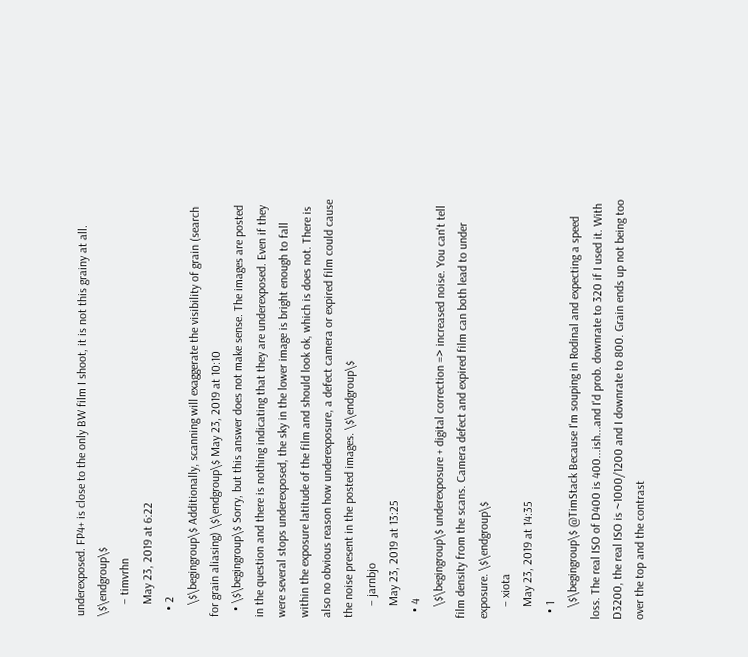underexposed. FP4+ is close to the only BW film I shoot, it is not this grainy at all. \$\endgroup\$
    – timvrhn
    May 23, 2019 at 6:22
  • 2
    \$\begingroup\$ Additionally, scanning will exaggerate the visibility of grain (search for grain aliasing) \$\endgroup\$ May 23, 2019 at 10:10
  • \$\begingroup\$ Sorry, but this answer does not make sense. The images are posted in the question and there is nothing indicating that they are underexposed. Even if they were several stops underexposed, the sky in the lower image is bright enough to fall within the exposure latitude of the film and should look ok, which is does not. There is also no obvious reason how underexposure, a defect camera or expired film could cause the noise present in the posted images. \$\endgroup\$
    – jarnbjo
    May 23, 2019 at 13:25
  • 4
    \$\begingroup\$ underexposure + digital correction => increased noise. You can't tell film density from the scans. Camera defect and expired film can both lead to under exposure. \$\endgroup\$
    – xiota
    May 23, 2019 at 14:35
  • 1
    \$\begingroup\$ @TimStack Because I'm souping in Rodinal and expecting a speed loss. The real ISO of D400 is 400...ish...and I'd prob. downrate to 320 if I used it. With D3200, the real ISO is ~1000/1200 and I downrate to 800. Grain ends up not being too over the top and the contrast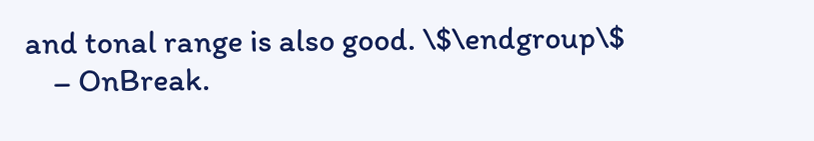and tonal range is also good. \$\endgroup\$
    – OnBreak.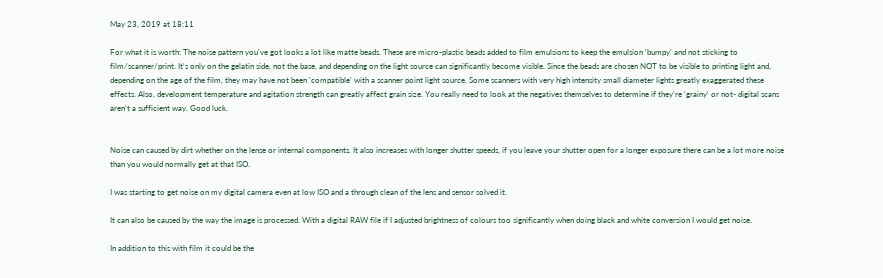May 23, 2019 at 18:11

For what it is worth: The noise pattern you've got looks a lot like matte beads. These are micro-plastic beads added to film emulsions to keep the emulsion 'bumpy' and not sticking to film/scanner/print. It's only on the gelatin side, not the base, and depending on the light source can significantly become visible. Since the beads are chosen NOT to be visible to printing light and, depending on the age of the film, they may have not been 'compatible' with a scanner point light source. Some scanners with very high intensity small diameter lights greatly exaggerated these effects. Also, development temperature and agitation strength can greatly affect grain size. You really need to look at the negatives themselves to determine if they're 'grainy' or not- digital scans aren't a sufficient way. Good luck.


Noise can caused by dirt whether on the lense or internal components. It also increases with longer shutter speeds, if you leave your shutter open for a longer exposure there can be a lot more noise than you would normally get at that ISO.

I was starting to get noise on my digital camera even at low ISO and a through clean of the lens and sensor solved it.

It can also be caused by the way the image is processed. With a digital RAW file if I adjusted brightness of colours too significantly when doing black and white conversion I would get noise.

In addition to this with film it could be the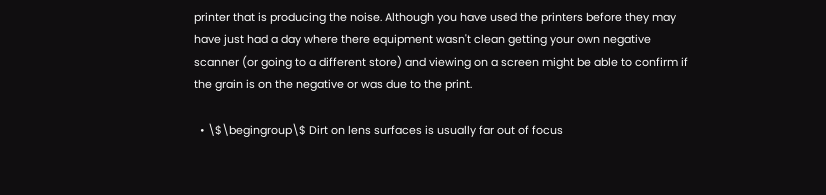printer that is producing the noise. Although you have used the printers before they may have just had a day where there equipment wasn't clean getting your own negative scanner (or going to a different store) and viewing on a screen might be able to confirm if the grain is on the negative or was due to the print.

  • \$\begingroup\$ Dirt on lens surfaces is usually far out of focus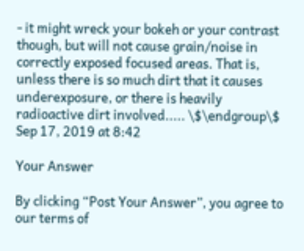- it might wreck your bokeh or your contrast though, but will not cause grain/noise in correctly exposed focused areas. That is, unless there is so much dirt that it causes underexposure, or there is heavily radioactive dirt involved..... \$\endgroup\$ Sep 17, 2019 at 8:42

Your Answer

By clicking “Post Your Answer”, you agree to our terms of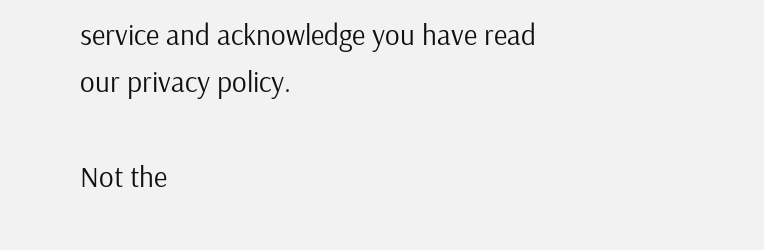service and acknowledge you have read our privacy policy.

Not the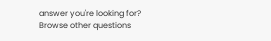answer you're looking for? Browse other questions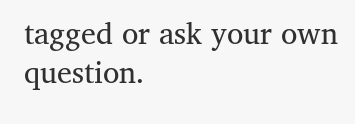tagged or ask your own question.